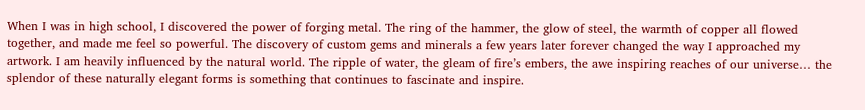When I was in high school, I discovered the power of forging metal. The ring of the hammer, the glow of steel, the warmth of copper all flowed together, and made me feel so powerful. The discovery of custom gems and minerals a few years later forever changed the way I approached my artwork. I am heavily influenced by the natural world. The ripple of water, the gleam of fire’s embers, the awe inspiring reaches of our universe… the splendor of these naturally elegant forms is something that continues to fascinate and inspire.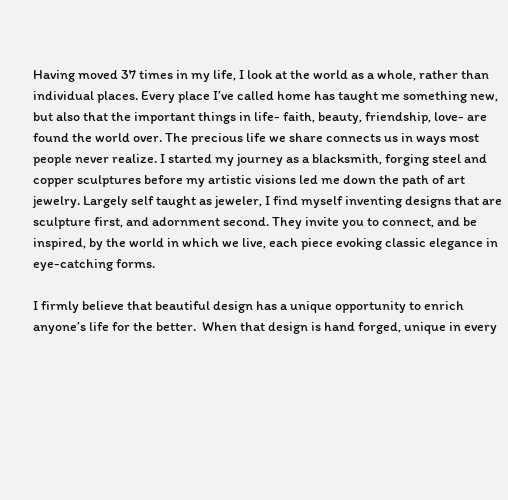Having moved 37 times in my life, I look at the world as a whole, rather than individual places. Every place I’ve called home has taught me something new, but also that the important things in life- faith, beauty, friendship, love- are found the world over. The precious life we share connects us in ways most people never realize. I started my journey as a blacksmith, forging steel and copper sculptures before my artistic visions led me down the path of art jewelry. Largely self taught as jeweler, I find myself inventing designs that are sculpture first, and adornment second. They invite you to connect, and be inspired, by the world in which we live, each piece evoking classic elegance in eye-catching forms.

I firmly believe that beautiful design has a unique opportunity to enrich anyone’s life for the better.  When that design is hand forged, unique in every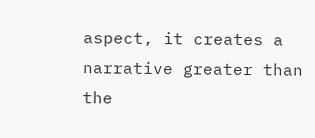aspect, it creates a narrative greater than the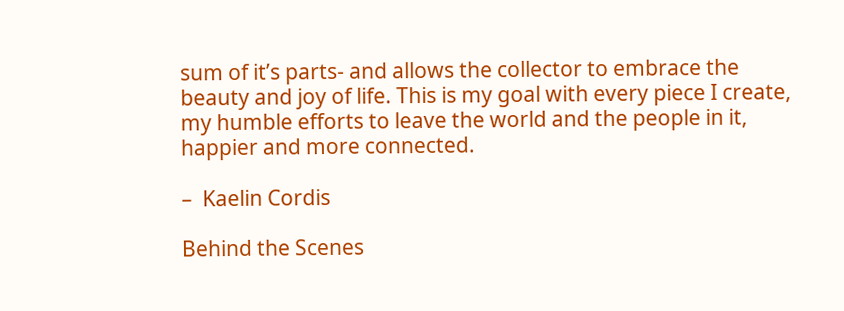sum of it’s parts- and allows the collector to embrace the beauty and joy of life. This is my goal with every piece I create, my humble efforts to leave the world and the people in it, happier and more connected.

–  Kaelin Cordis

Behind the Scenes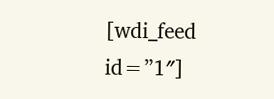[wdi_feed id=”1″]